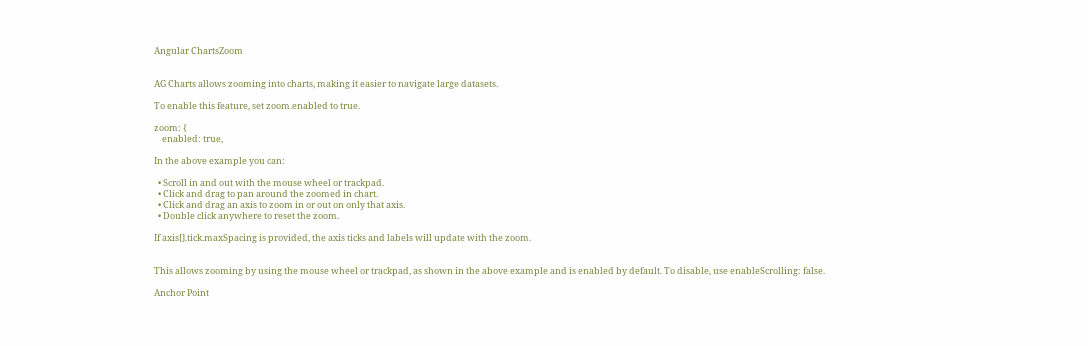Angular ChartsZoom


AG Charts allows zooming into charts, making it easier to navigate large datasets.

To enable this feature, set zoom.enabled to true.

zoom: {
    enabled: true,

In the above example you can:

  • Scroll in and out with the mouse wheel or trackpad.
  • Click and drag to pan around the zoomed in chart.
  • Click and drag an axis to zoom in or out on only that axis.
  • Double click anywhere to reset the zoom.

If axis[].tick.maxSpacing is provided, the axis ticks and labels will update with the zoom.


This allows zooming by using the mouse wheel or trackpad, as shown in the above example and is enabled by default. To disable, use enableScrolling: false.

Anchor Point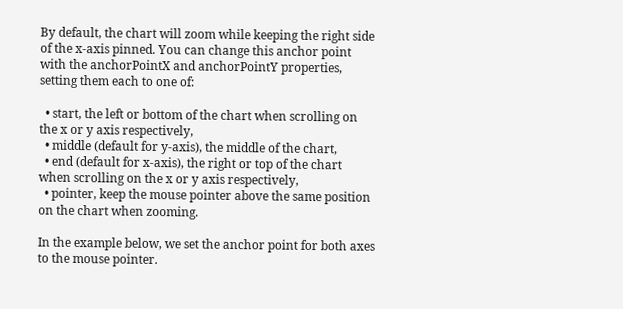By default, the chart will zoom while keeping the right side of the x-axis pinned. You can change this anchor point with the anchorPointX and anchorPointY properties, setting them each to one of:

  • start, the left or bottom of the chart when scrolling on the x or y axis respectively,
  • middle (default for y-axis), the middle of the chart,
  • end (default for x-axis), the right or top of the chart when scrolling on the x or y axis respectively,
  • pointer, keep the mouse pointer above the same position on the chart when zooming.

In the example below, we set the anchor point for both axes to the mouse pointer.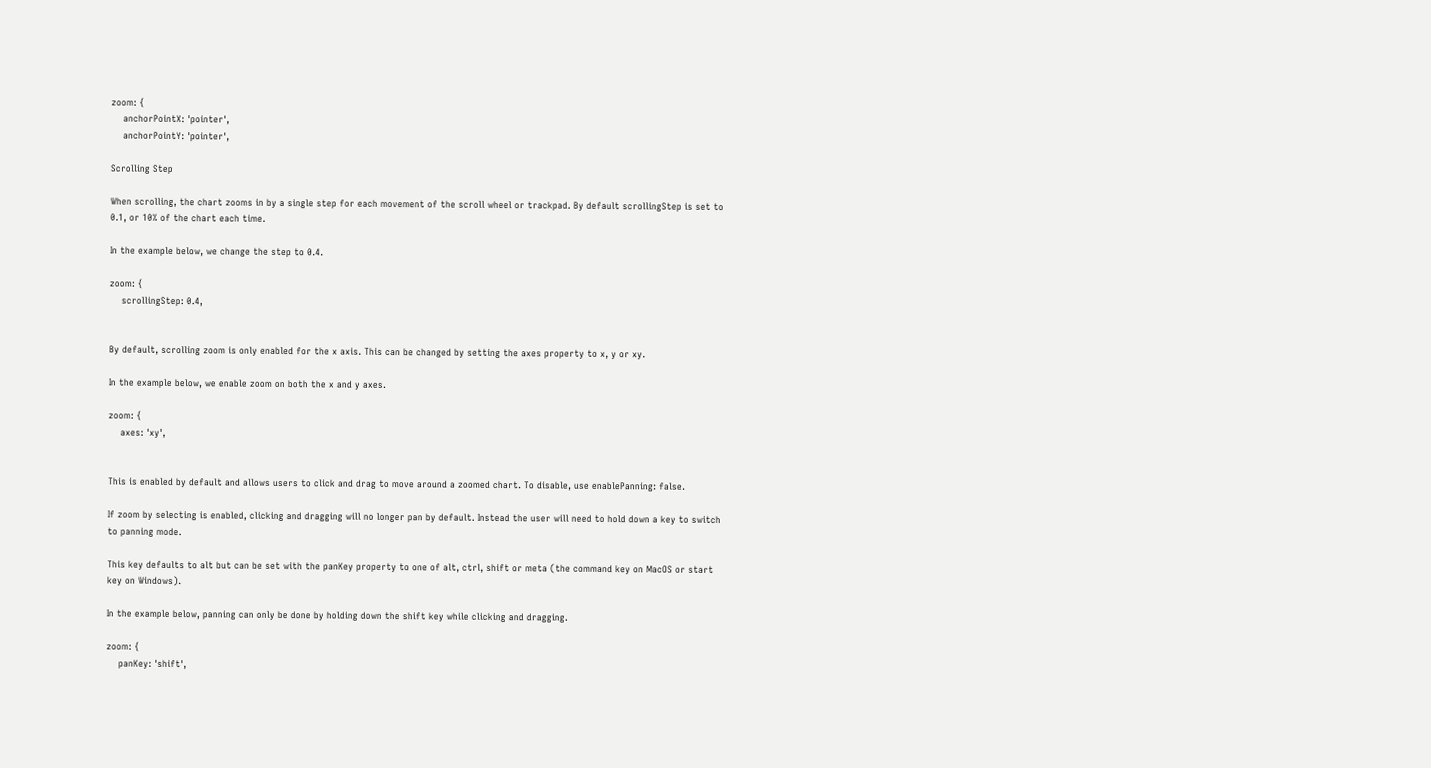zoom: {
    anchorPointX: 'pointer',
    anchorPointY: 'pointer',

Scrolling Step

When scrolling, the chart zooms in by a single step for each movement of the scroll wheel or trackpad. By default scrollingStep is set to 0.1, or 10% of the chart each time.

In the example below, we change the step to 0.4.

zoom: {
    scrollingStep: 0.4,


By default, scrolling zoom is only enabled for the x axis. This can be changed by setting the axes property to x, y or xy.

In the example below, we enable zoom on both the x and y axes.

zoom: {
    axes: 'xy',


This is enabled by default and allows users to click and drag to move around a zoomed chart. To disable, use enablePanning: false.

If zoom by selecting is enabled, clicking and dragging will no longer pan by default. Instead the user will need to hold down a key to switch to panning mode.

This key defaults to alt but can be set with the panKey property to one of alt, ctrl, shift or meta (the command key on MacOS or start key on Windows).

In the example below, panning can only be done by holding down the shift key while clicking and dragging.

zoom: {
    panKey: 'shift',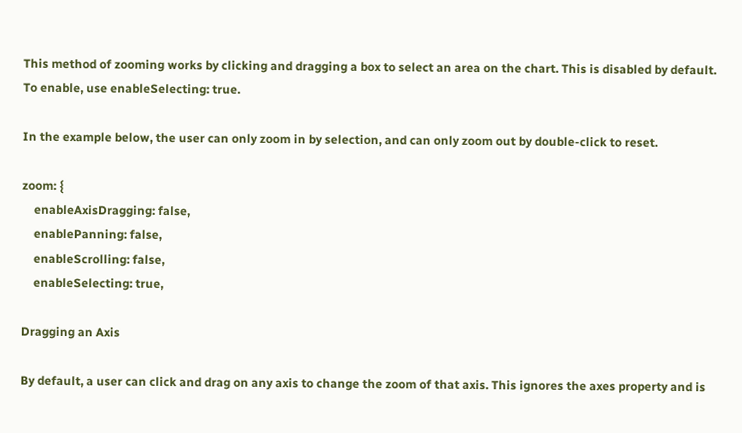This method of zooming works by clicking and dragging a box to select an area on the chart. This is disabled by default. To enable, use enableSelecting: true.

In the example below, the user can only zoom in by selection, and can only zoom out by double-click to reset.

zoom: {
    enableAxisDragging: false,
    enablePanning: false,
    enableScrolling: false,
    enableSelecting: true,

Dragging an Axis

By default, a user can click and drag on any axis to change the zoom of that axis. This ignores the axes property and is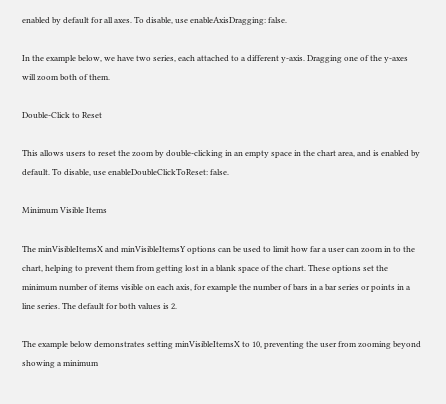enabled by default for all axes. To disable, use enableAxisDragging: false.

In the example below, we have two series, each attached to a different y-axis. Dragging one of the y-axes will zoom both of them.

Double-Click to Reset

This allows users to reset the zoom by double-clicking in an empty space in the chart area, and is enabled by default. To disable, use enableDoubleClickToReset: false.

Minimum Visible Items

The minVisibleItemsX and minVisibleItemsY options can be used to limit how far a user can zoom in to the chart, helping to prevent them from getting lost in a blank space of the chart. These options set the minimum number of items visible on each axis, for example the number of bars in a bar series or points in a line series. The default for both values is 2.

The example below demonstrates setting minVisibleItemsX to 10, preventing the user from zooming beyond showing a minimum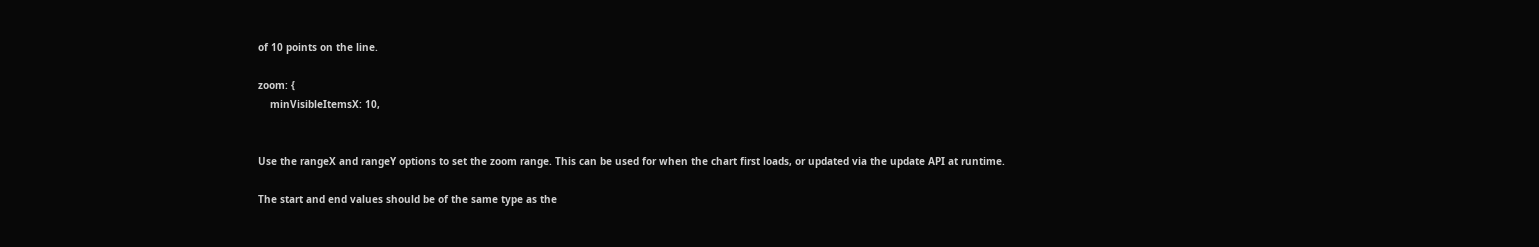of 10 points on the line.

zoom: {
    minVisibleItemsX: 10,


Use the rangeX and rangeY options to set the zoom range. This can be used for when the chart first loads, or updated via the update API at runtime.

The start and end values should be of the same type as the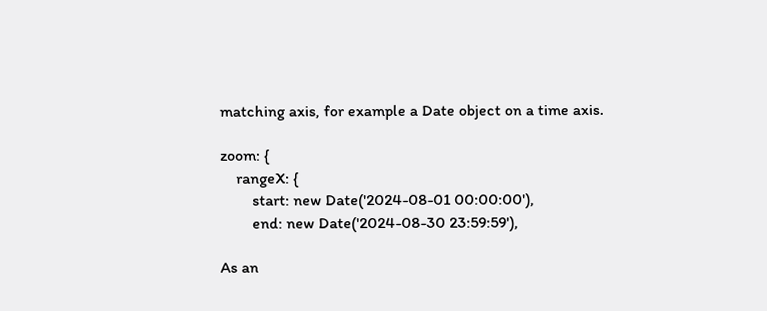matching axis, for example a Date object on a time axis.

zoom: {
    rangeX: {
        start: new Date('2024-08-01 00:00:00'),
        end: new Date('2024-08-30 23:59:59'),

As an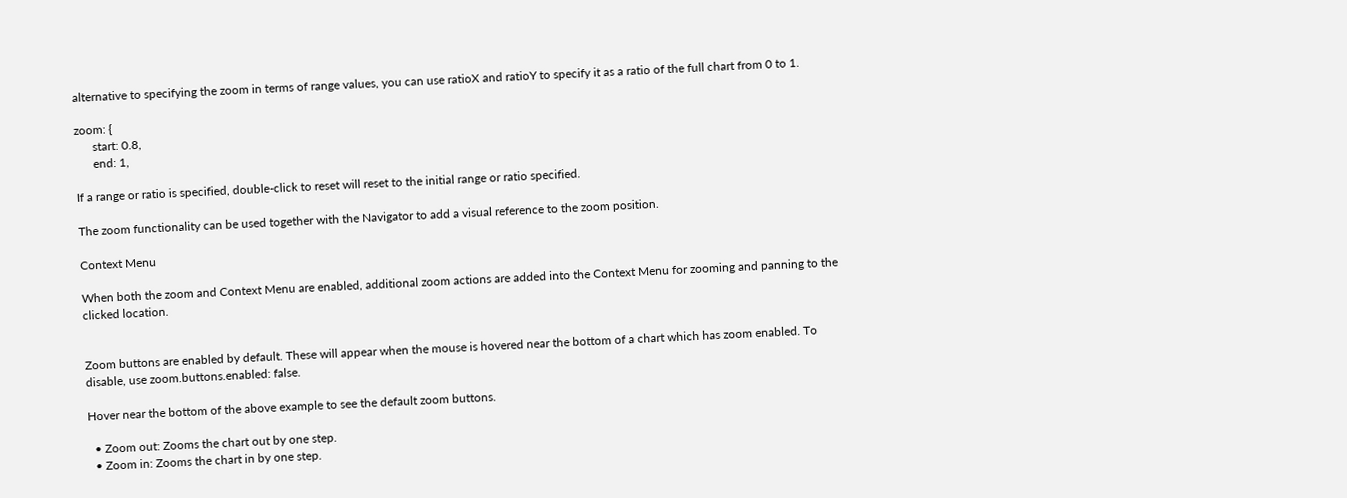alternative to specifying the zoom in terms of range values, you can use ratioX and ratioY to specify it as a ratio of the full chart from 0 to 1.

zoom: {
      start: 0.8,
      end: 1,

If a range or ratio is specified, double-click to reset will reset to the initial range or ratio specified.

The zoom functionality can be used together with the Navigator to add a visual reference to the zoom position.

Context Menu

When both the zoom and Context Menu are enabled, additional zoom actions are added into the Context Menu for zooming and panning to the clicked location.


Zoom buttons are enabled by default. These will appear when the mouse is hovered near the bottom of a chart which has zoom enabled. To disable, use zoom.buttons.enabled: false.

Hover near the bottom of the above example to see the default zoom buttons.

  • Zoom out: Zooms the chart out by one step.
  • Zoom in: Zooms the chart in by one step.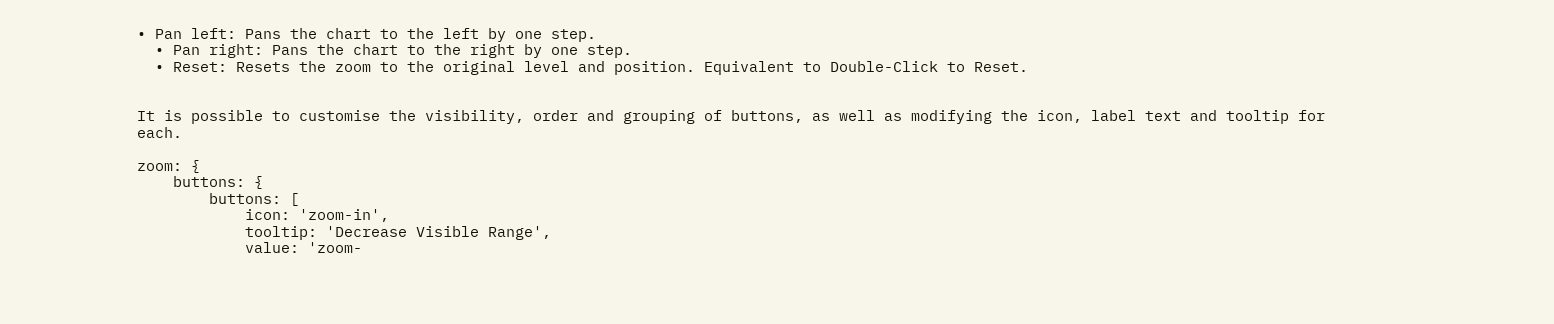• Pan left: Pans the chart to the left by one step.
  • Pan right: Pans the chart to the right by one step.
  • Reset: Resets the zoom to the original level and position. Equivalent to Double-Click to Reset.


It is possible to customise the visibility, order and grouping of buttons, as well as modifying the icon, label text and tooltip for each.

zoom: {
    buttons: {
        buttons: [
            icon: 'zoom-in',
            tooltip: 'Decrease Visible Range',
            value: 'zoom-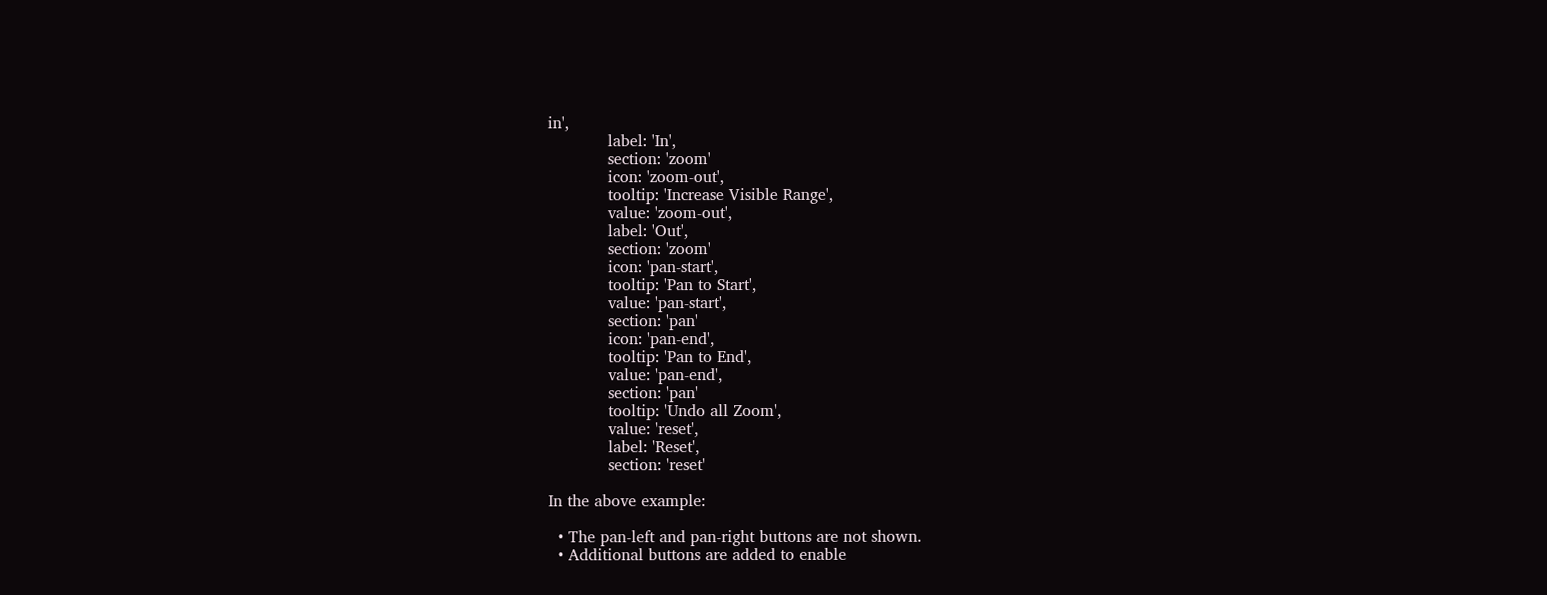in',
            label: 'In',
            section: 'zoom'
            icon: 'zoom-out',
            tooltip: 'Increase Visible Range',
            value: 'zoom-out',
            label: 'Out',
            section: 'zoom'
            icon: 'pan-start',
            tooltip: 'Pan to Start',
            value: 'pan-start',
            section: 'pan'
            icon: 'pan-end',
            tooltip: 'Pan to End',
            value: 'pan-end',
            section: 'pan'
            tooltip: 'Undo all Zoom',
            value: 'reset',
            label: 'Reset',
            section: 'reset'

In the above example:

  • The pan-left and pan-right buttons are not shown.
  • Additional buttons are added to enable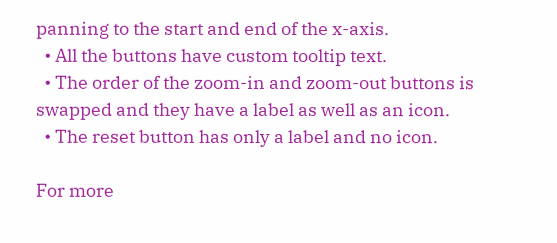panning to the start and end of the x-axis.
  • All the buttons have custom tooltip text.
  • The order of the zoom-in and zoom-out buttons is swapped and they have a label as well as an icon.
  • The reset button has only a label and no icon.

For more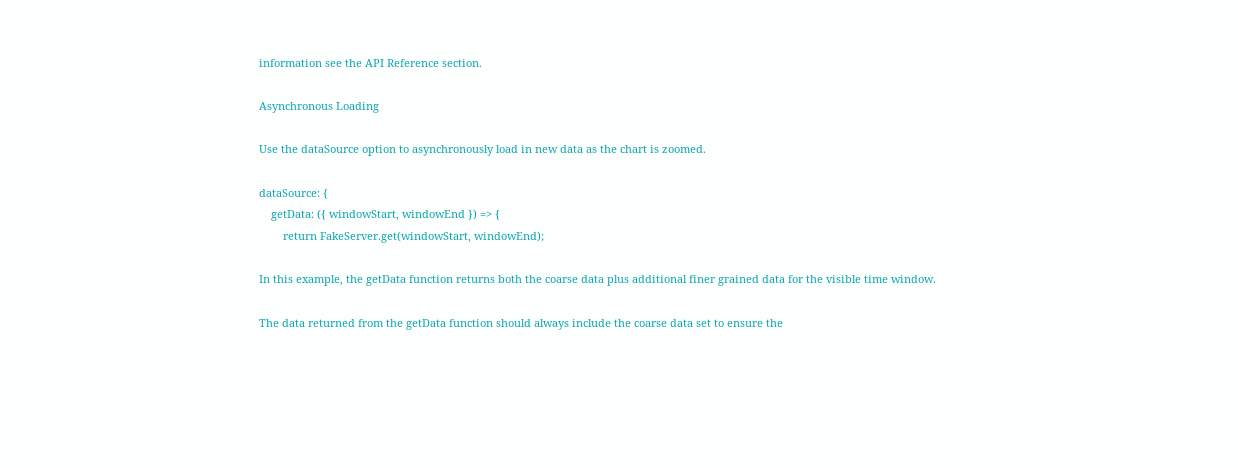information see the API Reference section.

Asynchronous Loading

Use the dataSource option to asynchronously load in new data as the chart is zoomed.

dataSource: {
    getData: ({ windowStart, windowEnd }) => {
        return FakeServer.get(windowStart, windowEnd);

In this example, the getData function returns both the coarse data plus additional finer grained data for the visible time window.

The data returned from the getData function should always include the coarse data set to ensure the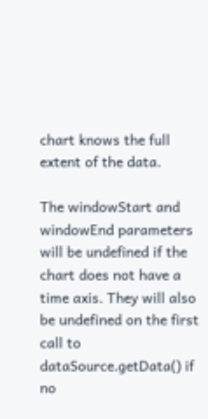chart knows the full extent of the data.

The windowStart and windowEnd parameters will be undefined if the chart does not have a time axis. They will also be undefined on the first call to dataSource.getData() if no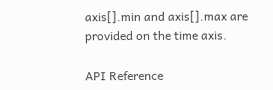axis[].min and axis[].max are provided on the time axis.

API Reference